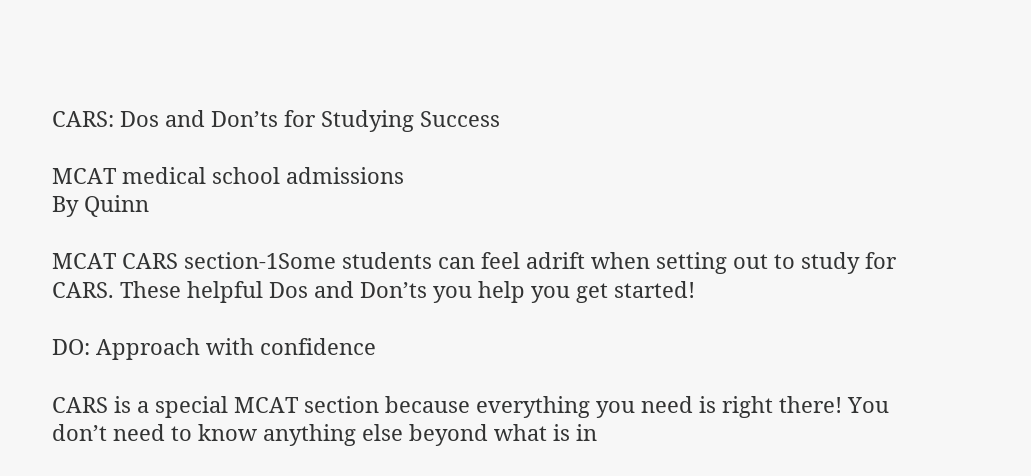CARS: Dos and Don’ts for Studying Success

MCAT medical school admissions
By Quinn

MCAT CARS section-1Some students can feel adrift when setting out to study for CARS. These helpful Dos and Don’ts you help you get started!

DO: Approach with confidence

CARS is a special MCAT section because everything you need is right there! You don’t need to know anything else beyond what is in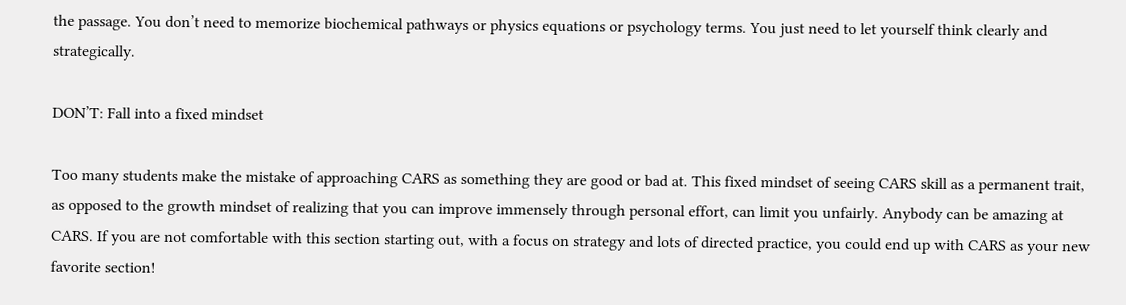the passage. You don’t need to memorize biochemical pathways or physics equations or psychology terms. You just need to let yourself think clearly and strategically.

DON’T: Fall into a fixed mindset

Too many students make the mistake of approaching CARS as something they are good or bad at. This fixed mindset of seeing CARS skill as a permanent trait, as opposed to the growth mindset of realizing that you can improve immensely through personal effort, can limit you unfairly. Anybody can be amazing at CARS. If you are not comfortable with this section starting out, with a focus on strategy and lots of directed practice, you could end up with CARS as your new favorite section!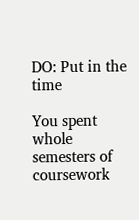DO: Put in the time

You spent whole semesters of coursework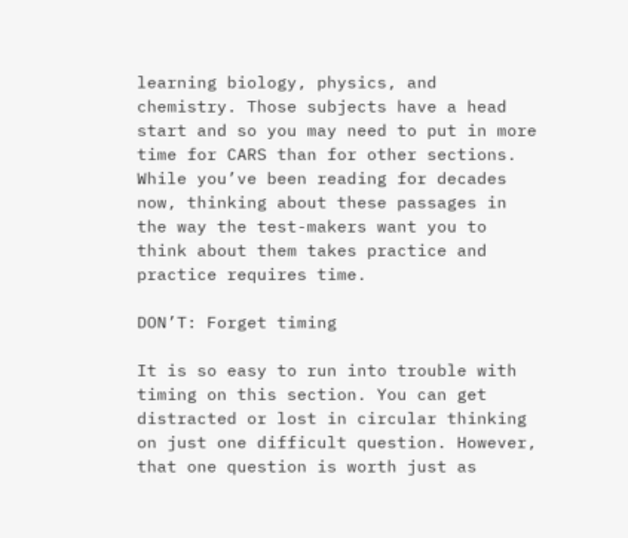learning biology, physics, and chemistry. Those subjects have a head start and so you may need to put in more time for CARS than for other sections. While you’ve been reading for decades now, thinking about these passages in the way the test-makers want you to think about them takes practice and practice requires time.

DON’T: Forget timing

It is so easy to run into trouble with timing on this section. You can get distracted or lost in circular thinking on just one difficult question. However, that one question is worth just as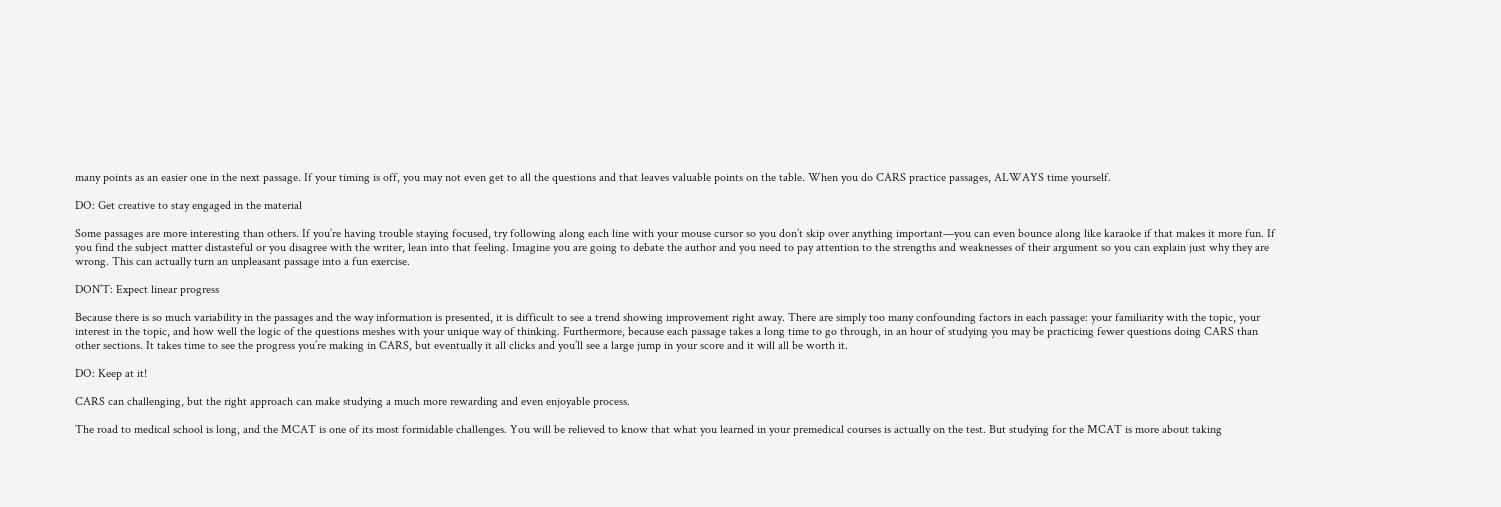many points as an easier one in the next passage. If your timing is off, you may not even get to all the questions and that leaves valuable points on the table. When you do CARS practice passages, ALWAYS time yourself.

DO: Get creative to stay engaged in the material

Some passages are more interesting than others. If you’re having trouble staying focused, try following along each line with your mouse cursor so you don’t skip over anything important—you can even bounce along like karaoke if that makes it more fun. If you find the subject matter distasteful or you disagree with the writer, lean into that feeling. Imagine you are going to debate the author and you need to pay attention to the strengths and weaknesses of their argument so you can explain just why they are wrong. This can actually turn an unpleasant passage into a fun exercise.

DON’T: Expect linear progress

Because there is so much variability in the passages and the way information is presented, it is difficult to see a trend showing improvement right away. There are simply too many confounding factors in each passage: your familiarity with the topic, your interest in the topic, and how well the logic of the questions meshes with your unique way of thinking. Furthermore, because each passage takes a long time to go through, in an hour of studying you may be practicing fewer questions doing CARS than other sections. It takes time to see the progress you’re making in CARS, but eventually it all clicks and you’ll see a large jump in your score and it will all be worth it.

DO: Keep at it!

CARS can challenging, but the right approach can make studying a much more rewarding and even enjoyable process.

The road to medical school is long, and the MCAT is one of its most formidable challenges. You will be relieved to know that what you learned in your premedical courses is actually on the test. But studying for the MCAT is more about taking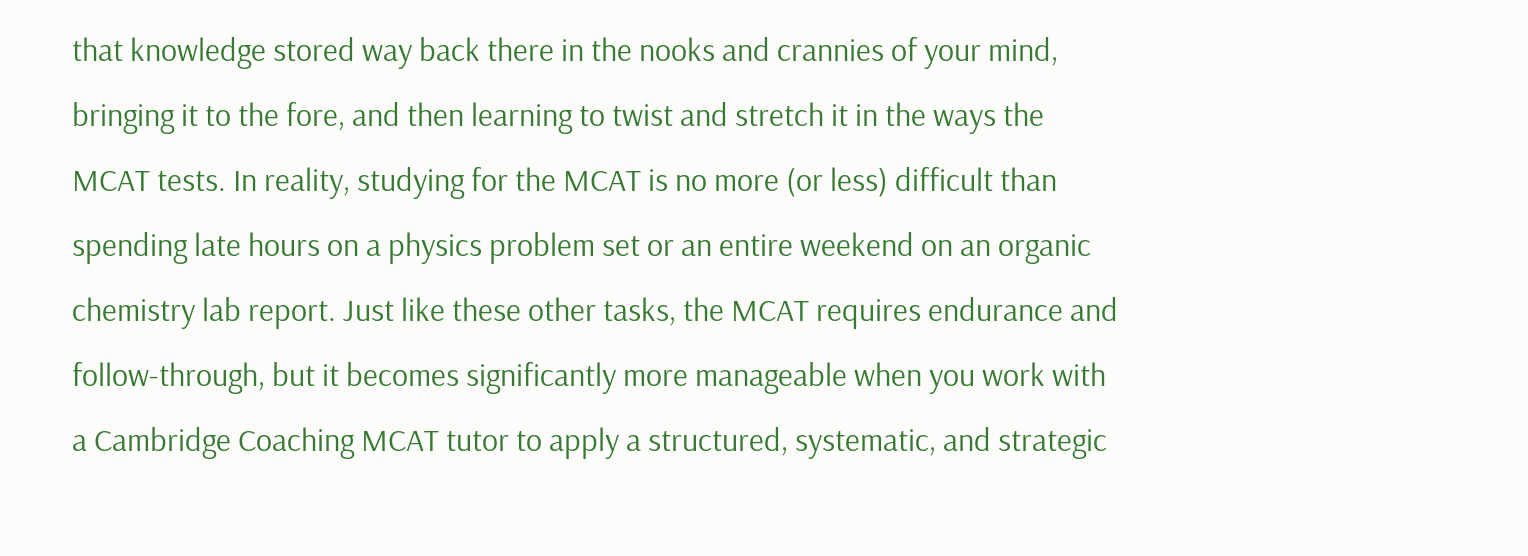that knowledge stored way back there in the nooks and crannies of your mind, bringing it to the fore, and then learning to twist and stretch it in the ways the MCAT tests. In reality, studying for the MCAT is no more (or less) difficult than spending late hours on a physics problem set or an entire weekend on an organic chemistry lab report. Just like these other tasks, the MCAT requires endurance and follow-through, but it becomes significantly more manageable when you work with a Cambridge Coaching MCAT tutor to apply a structured, systematic, and strategic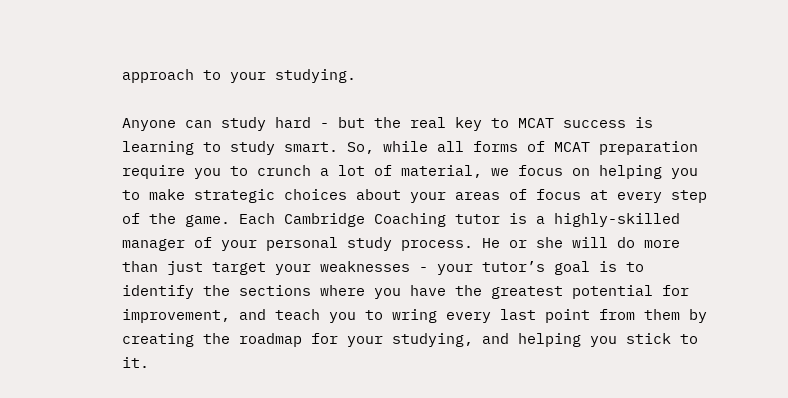approach to your studying.

Anyone can study hard - but the real key to MCAT success is learning to study smart. So, while all forms of MCAT preparation require you to crunch a lot of material, we focus on helping you to make strategic choices about your areas of focus at every step of the game. Each Cambridge Coaching tutor is a highly-skilled manager of your personal study process. He or she will do more than just target your weaknesses - your tutor’s goal is to identify the sections where you have the greatest potential for improvement, and teach you to wring every last point from them by creating the roadmap for your studying, and helping you stick to it.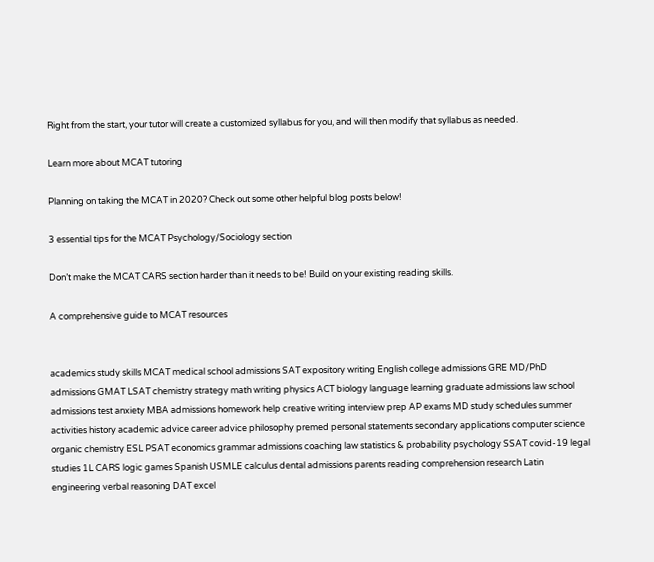Right from the start, your tutor will create a customized syllabus for you, and will then modify that syllabus as needed.

Learn more about MCAT tutoring

Planning on taking the MCAT in 2020? Check out some other helpful blog posts below!

3 essential tips for the MCAT Psychology/Sociology section

Don’t make the MCAT CARS section harder than it needs to be! Build on your existing reading skills.

A comprehensive guide to MCAT resources


academics study skills MCAT medical school admissions SAT expository writing English college admissions GRE MD/PhD admissions GMAT LSAT chemistry strategy math writing physics ACT biology language learning graduate admissions law school admissions test anxiety MBA admissions homework help creative writing interview prep AP exams MD study schedules summer activities history academic advice career advice philosophy premed personal statements secondary applications computer science organic chemistry ESL PSAT economics grammar admissions coaching law statistics & probability psychology SSAT covid-19 legal studies 1L CARS logic games Spanish USMLE calculus dental admissions parents reading comprehension research Latin engineering verbal reasoning DAT excel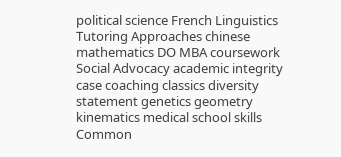political science French Linguistics Tutoring Approaches chinese mathematics DO MBA coursework Social Advocacy academic integrity case coaching classics diversity statement genetics geometry kinematics medical school skills Common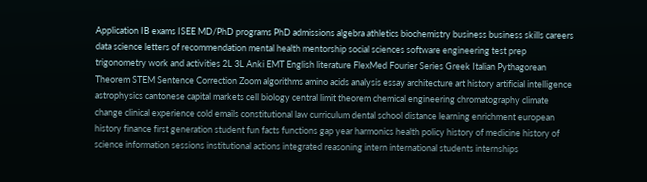Application IB exams ISEE MD/PhD programs PhD admissions algebra athletics biochemistry business business skills careers data science letters of recommendation mental health mentorship social sciences software engineering test prep trigonometry work and activities 2L 3L Anki EMT English literature FlexMed Fourier Series Greek Italian Pythagorean Theorem STEM Sentence Correction Zoom algorithms amino acids analysis essay architecture art history artificial intelligence astrophysics cantonese capital markets cell biology central limit theorem chemical engineering chromatography climate change clinical experience cold emails constitutional law curriculum dental school distance learning enrichment european history finance first generation student fun facts functions gap year harmonics health policy history of medicine history of science information sessions institutional actions integrated reasoning intern international students internships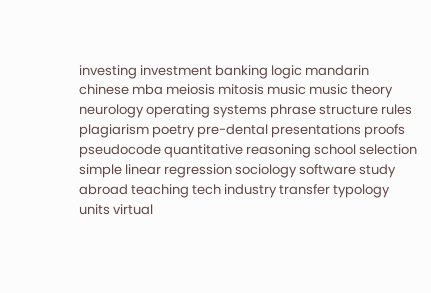investing investment banking logic mandarin chinese mba meiosis mitosis music music theory neurology operating systems phrase structure rules plagiarism poetry pre-dental presentations proofs pseudocode quantitative reasoning school selection simple linear regression sociology software study abroad teaching tech industry transfer typology units virtual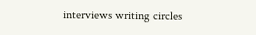interviews writing circles